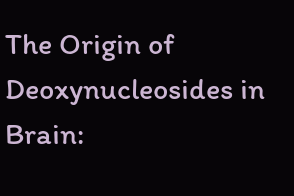The Origin of Deoxynucleosides in Brain: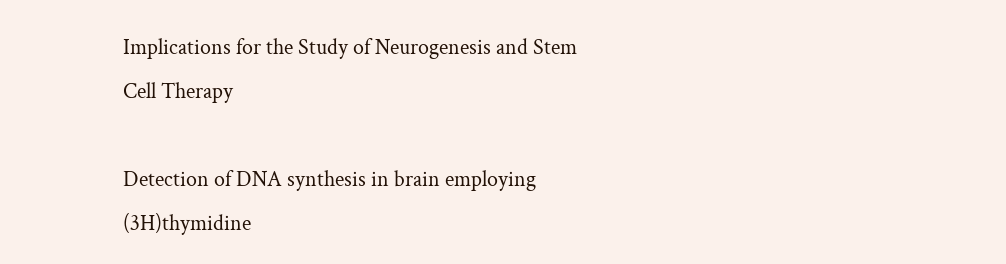Implications for the Study of Neurogenesis and Stem Cell Therapy

Detection of DNA synthesis in brain employing (3H)thymidine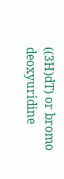((3H)dT) or bromo deoxyuridine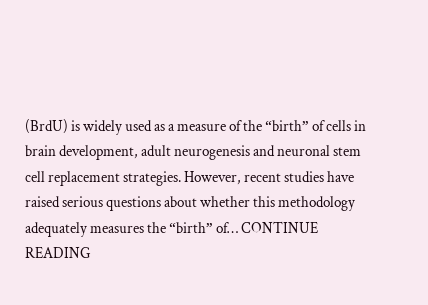(BrdU) is widely used as a measure of the “birth” of cells in brain development, adult neurogenesis and neuronal stem cell replacement strategies. However, recent studies have raised serious questions about whether this methodology adequately measures the “birth” of… CONTINUE READING